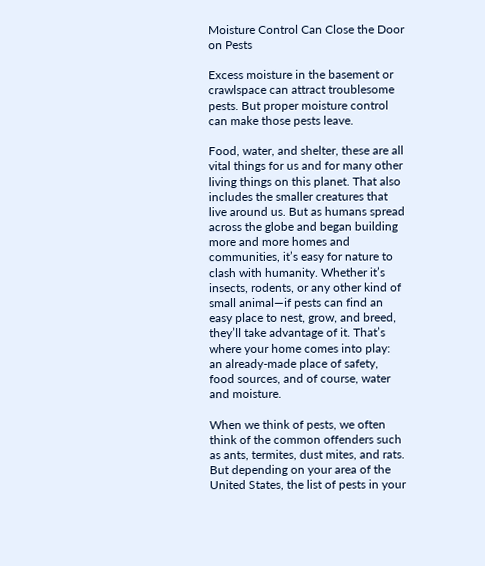Moisture Control Can Close the Door on Pests

Excess moisture in the basement or crawlspace can attract troublesome pests. But proper moisture control can make those pests leave.

Food, water, and shelter, these are all vital things for us and for many other living things on this planet. That also includes the smaller creatures that live around us. But as humans spread across the globe and began building more and more homes and communities, it’s easy for nature to clash with humanity. Whether it’s insects, rodents, or any other kind of small animal—if pests can find an easy place to nest, grow, and breed, they’ll take advantage of it. That’s where your home comes into play: an already-made place of safety, food sources, and of course, water and moisture.

When we think of pests, we often think of the common offenders such as ants, termites, dust mites, and rats. But depending on your area of the United States, the list of pests in your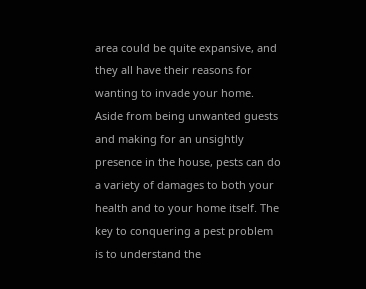area could be quite expansive, and they all have their reasons for wanting to invade your home. Aside from being unwanted guests and making for an unsightly presence in the house, pests can do a variety of damages to both your health and to your home itself. The key to conquering a pest problem is to understand the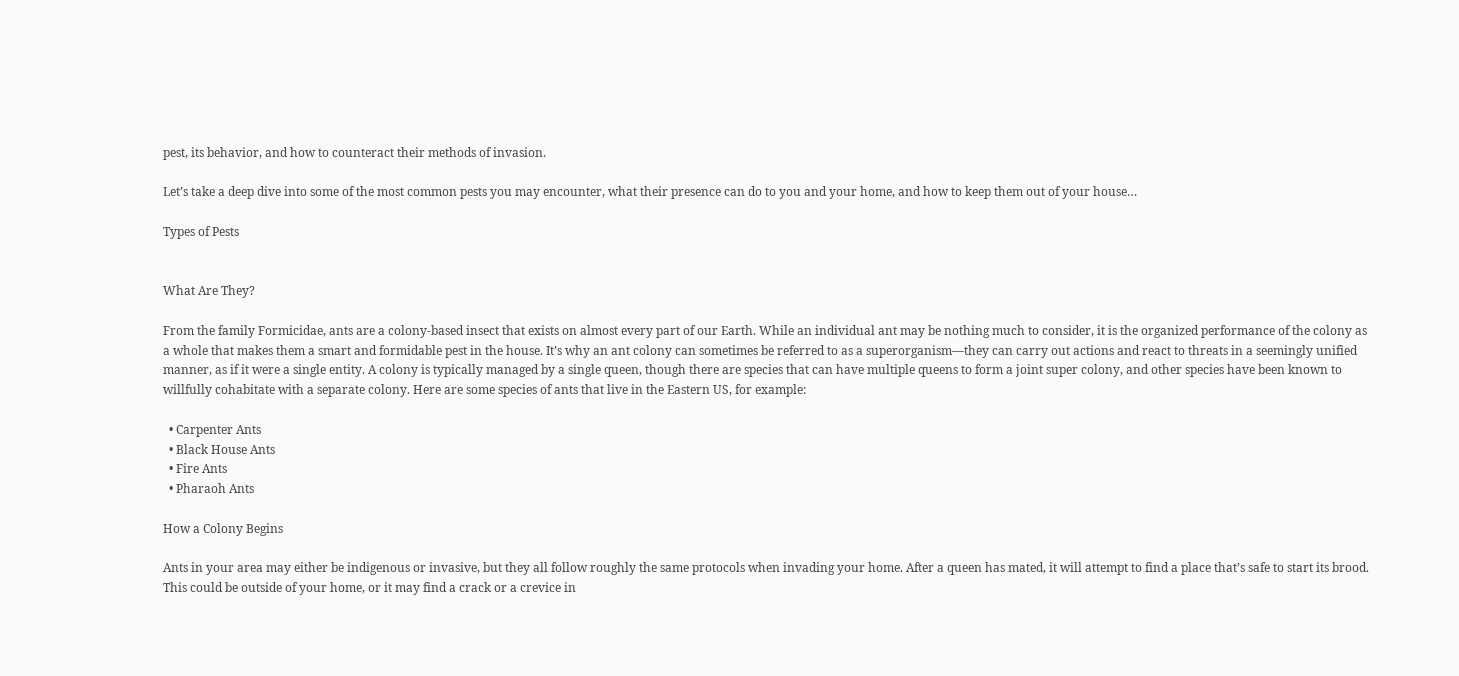pest, its behavior, and how to counteract their methods of invasion.

Let’s take a deep dive into some of the most common pests you may encounter, what their presence can do to you and your home, and how to keep them out of your house…

Types of Pests


What Are They?

From the family Formicidae, ants are a colony-based insect that exists on almost every part of our Earth. While an individual ant may be nothing much to consider, it is the organized performance of the colony as a whole that makes them a smart and formidable pest in the house. It’s why an ant colony can sometimes be referred to as a superorganism—they can carry out actions and react to threats in a seemingly unified manner, as if it were a single entity. A colony is typically managed by a single queen, though there are species that can have multiple queens to form a joint super colony, and other species have been known to willfully cohabitate with a separate colony. Here are some species of ants that live in the Eastern US, for example:

  • Carpenter Ants
  • Black House Ants
  • Fire Ants
  • Pharaoh Ants

How a Colony Begins

Ants in your area may either be indigenous or invasive, but they all follow roughly the same protocols when invading your home. After a queen has mated, it will attempt to find a place that’s safe to start its brood. This could be outside of your home, or it may find a crack or a crevice in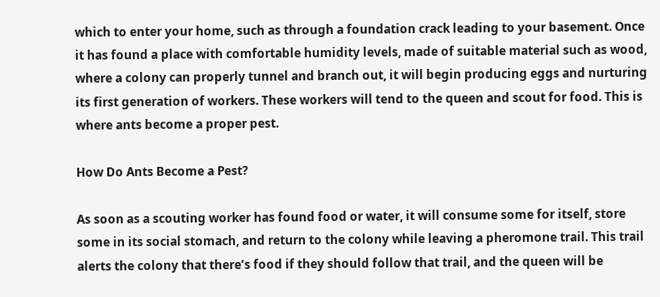which to enter your home, such as through a foundation crack leading to your basement. Once it has found a place with comfortable humidity levels, made of suitable material such as wood, where a colony can properly tunnel and branch out, it will begin producing eggs and nurturing its first generation of workers. These workers will tend to the queen and scout for food. This is where ants become a proper pest.

How Do Ants Become a Pest?

As soon as a scouting worker has found food or water, it will consume some for itself, store some in its social stomach, and return to the colony while leaving a pheromone trail. This trail alerts the colony that there’s food if they should follow that trail, and the queen will be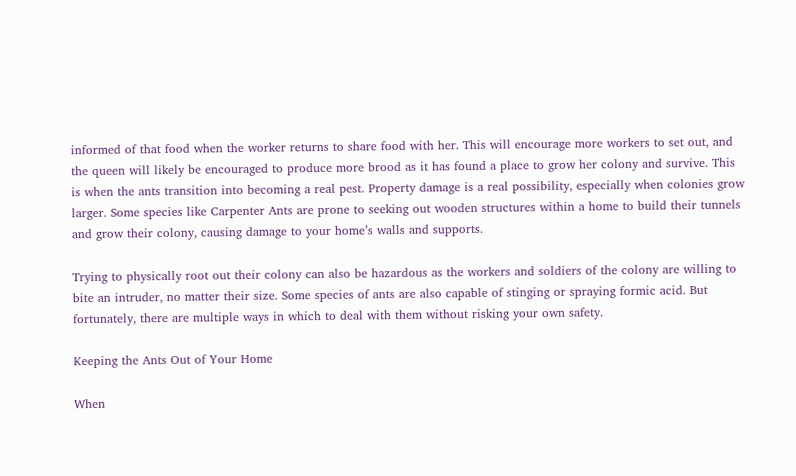informed of that food when the worker returns to share food with her. This will encourage more workers to set out, and the queen will likely be encouraged to produce more brood as it has found a place to grow her colony and survive. This is when the ants transition into becoming a real pest. Property damage is a real possibility, especially when colonies grow larger. Some species like Carpenter Ants are prone to seeking out wooden structures within a home to build their tunnels and grow their colony, causing damage to your home’s walls and supports.

Trying to physically root out their colony can also be hazardous as the workers and soldiers of the colony are willing to bite an intruder, no matter their size. Some species of ants are also capable of stinging or spraying formic acid. But fortunately, there are multiple ways in which to deal with them without risking your own safety.

Keeping the Ants Out of Your Home

When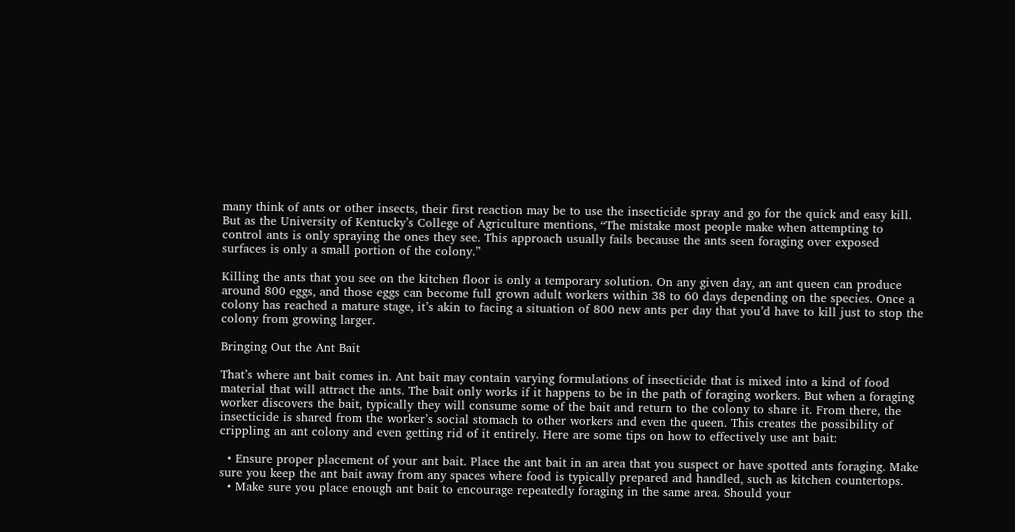many think of ants or other insects, their first reaction may be to use the insecticide spray and go for the quick and easy kill. But as the University of Kentucky’s College of Agriculture mentions, “The mistake most people make when attempting to control ants is only spraying the ones they see. This approach usually fails because the ants seen foraging over exposed surfaces is only a small portion of the colony.”

Killing the ants that you see on the kitchen floor is only a temporary solution. On any given day, an ant queen can produce around 800 eggs, and those eggs can become full grown adult workers within 38 to 60 days depending on the species. Once a colony has reached a mature stage, it’s akin to facing a situation of 800 new ants per day that you’d have to kill just to stop the colony from growing larger.

Bringing Out the Ant Bait

That’s where ant bait comes in. Ant bait may contain varying formulations of insecticide that is mixed into a kind of food material that will attract the ants. The bait only works if it happens to be in the path of foraging workers. But when a foraging worker discovers the bait, typically they will consume some of the bait and return to the colony to share it. From there, the insecticide is shared from the worker’s social stomach to other workers and even the queen. This creates the possibility of crippling an ant colony and even getting rid of it entirely. Here are some tips on how to effectively use ant bait:

  • Ensure proper placement of your ant bait. Place the ant bait in an area that you suspect or have spotted ants foraging. Make sure you keep the ant bait away from any spaces where food is typically prepared and handled, such as kitchen countertops.
  • Make sure you place enough ant bait to encourage repeatedly foraging in the same area. Should your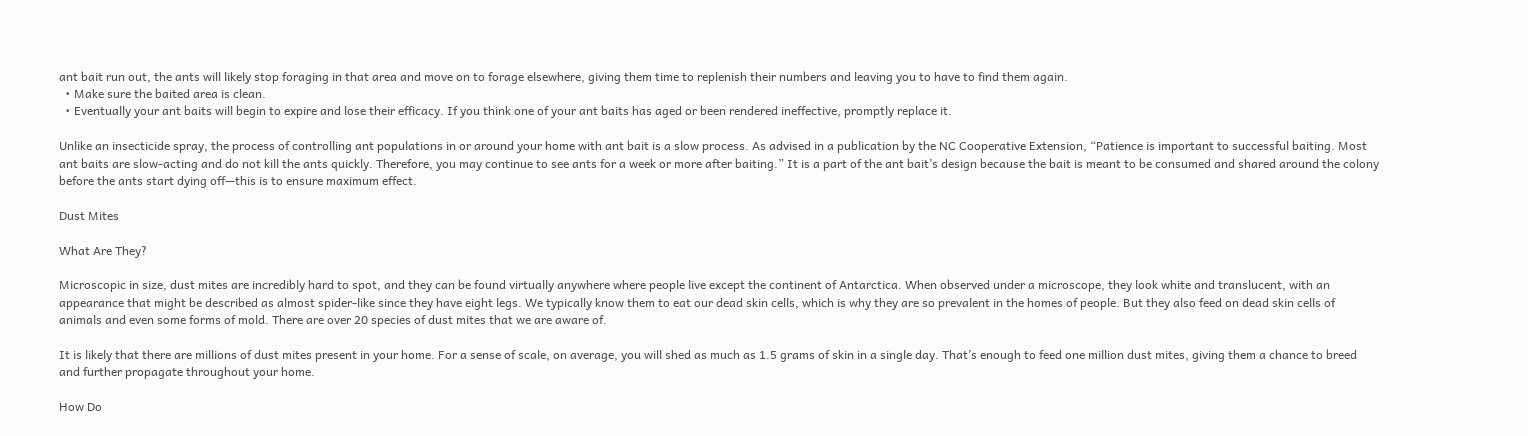ant bait run out, the ants will likely stop foraging in that area and move on to forage elsewhere, giving them time to replenish their numbers and leaving you to have to find them again.
  • Make sure the baited area is clean.
  • Eventually your ant baits will begin to expire and lose their efficacy. If you think one of your ant baits has aged or been rendered ineffective, promptly replace it.

Unlike an insecticide spray, the process of controlling ant populations in or around your home with ant bait is a slow process. As advised in a publication by the NC Cooperative Extension, “Patience is important to successful baiting. Most ant baits are slow-acting and do not kill the ants quickly. Therefore, you may continue to see ants for a week or more after baiting.” It is a part of the ant bait’s design because the bait is meant to be consumed and shared around the colony before the ants start dying off—this is to ensure maximum effect.

Dust Mites

What Are They?

Microscopic in size, dust mites are incredibly hard to spot, and they can be found virtually anywhere where people live except the continent of Antarctica. When observed under a microscope, they look white and translucent, with an appearance that might be described as almost spider-like since they have eight legs. We typically know them to eat our dead skin cells, which is why they are so prevalent in the homes of people. But they also feed on dead skin cells of animals and even some forms of mold. There are over 20 species of dust mites that we are aware of.

It is likely that there are millions of dust mites present in your home. For a sense of scale, on average, you will shed as much as 1.5 grams of skin in a single day. That’s enough to feed one million dust mites, giving them a chance to breed and further propagate throughout your home.

How Do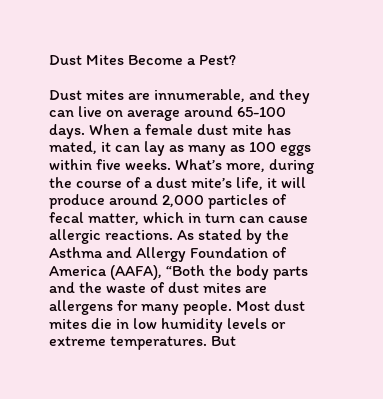Dust Mites Become a Pest?

Dust mites are innumerable, and they can live on average around 65-100 days. When a female dust mite has mated, it can lay as many as 100 eggs within five weeks. What’s more, during the course of a dust mite’s life, it will produce around 2,000 particles of fecal matter, which in turn can cause allergic reactions. As stated by the Asthma and Allergy Foundation of America (AAFA), “Both the body parts and the waste of dust mites are allergens for many people. Most dust mites die in low humidity levels or extreme temperatures. But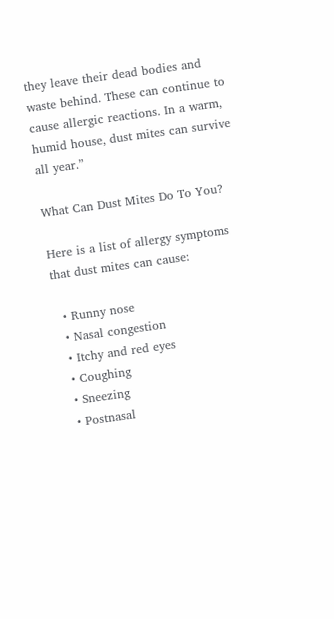they leave their dead bodies and waste behind. These can continue to cause allergic reactions. In a warm, humid house, dust mites can survive all year.”

What Can Dust Mites Do To You?

Here is a list of allergy symptoms that dust mites can cause:

  • Runny nose
  • Nasal congestion
  • Itchy and red eyes
  • Coughing
  • Sneezing
  • Postnasal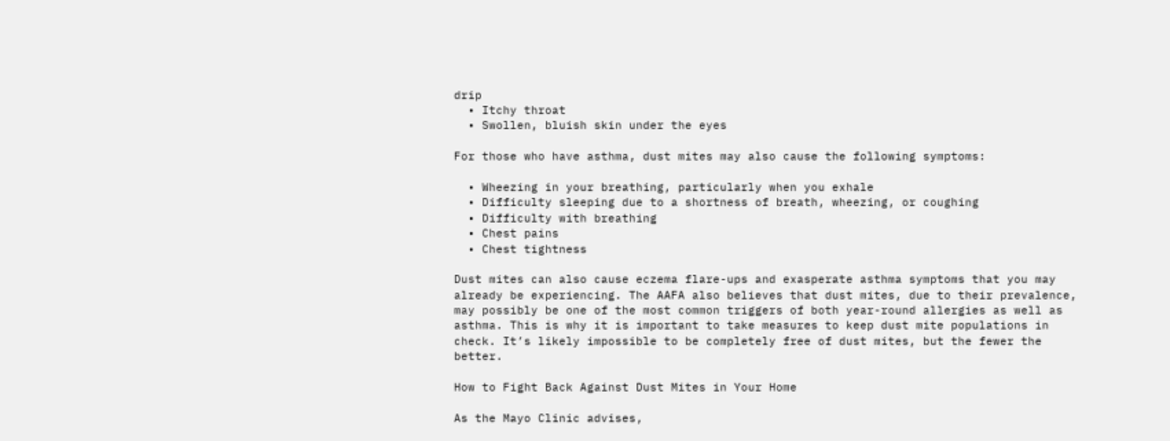drip
  • Itchy throat
  • Swollen, bluish skin under the eyes

For those who have asthma, dust mites may also cause the following symptoms:

  • Wheezing in your breathing, particularly when you exhale
  • Difficulty sleeping due to a shortness of breath, wheezing, or coughing
  • Difficulty with breathing
  • Chest pains
  • Chest tightness

Dust mites can also cause eczema flare-ups and exasperate asthma symptoms that you may already be experiencing. The AAFA also believes that dust mites, due to their prevalence, may possibly be one of the most common triggers of both year-round allergies as well as asthma. This is why it is important to take measures to keep dust mite populations in check. It’s likely impossible to be completely free of dust mites, but the fewer the better.

How to Fight Back Against Dust Mites in Your Home

As the Mayo Clinic advises,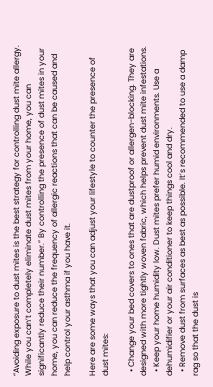“Avoiding exposure to dust mites is the best strategy for controlling dust mite allergy. While you can’t completely eliminate dust mites from your home, you can significantly reduce their number.” By controlling the presence of dust mites in your home, you can reduce the frequency of allergic reactions that can be caused and help control your asthma if you have it.

Here are some ways that you can adjust your lifestyle to counter the presence of dust mites:

  • Change your bed covers to ones that are dustproof or allergen-blocking. They are designed with more tightly woven fabric, which helps prevent dust mite infestations.
  • Keep your home humidity low. Dust mites prefer humid environments. Use a dehumidifier or your air conditioner to keep things cool and dry.
  • Remove dust from surfaces as best as possible. It’s recommended to use a damp rag so that the dust is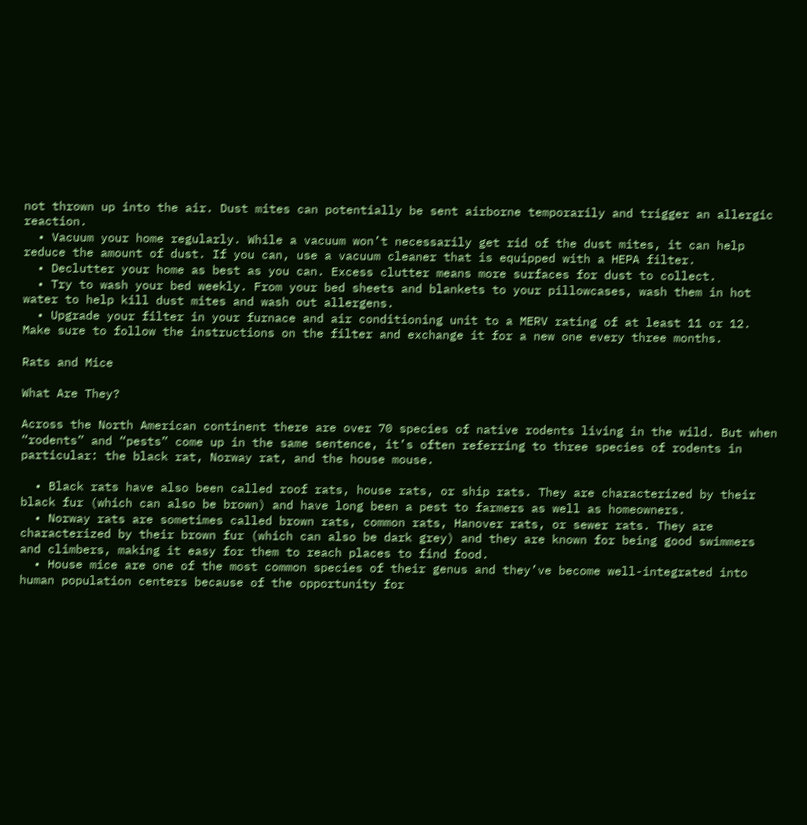not thrown up into the air. Dust mites can potentially be sent airborne temporarily and trigger an allergic reaction.
  • Vacuum your home regularly. While a vacuum won’t necessarily get rid of the dust mites, it can help reduce the amount of dust. If you can, use a vacuum cleaner that is equipped with a HEPA filter.
  • Declutter your home as best as you can. Excess clutter means more surfaces for dust to collect.
  • Try to wash your bed weekly. From your bed sheets and blankets to your pillowcases, wash them in hot water to help kill dust mites and wash out allergens.
  • Upgrade your filter in your furnace and air conditioning unit to a MERV rating of at least 11 or 12. Make sure to follow the instructions on the filter and exchange it for a new one every three months.

Rats and Mice

What Are They?

Across the North American continent there are over 70 species of native rodents living in the wild. But when “rodents” and “pests” come up in the same sentence, it’s often referring to three species of rodents in particular: the black rat, Norway rat, and the house mouse.

  • Black rats have also been called roof rats, house rats, or ship rats. They are characterized by their black fur (which can also be brown) and have long been a pest to farmers as well as homeowners.
  • Norway rats are sometimes called brown rats, common rats, Hanover rats, or sewer rats. They are characterized by their brown fur (which can also be dark grey) and they are known for being good swimmers and climbers, making it easy for them to reach places to find food.
  • House mice are one of the most common species of their genus and they’ve become well-integrated into human population centers because of the opportunity for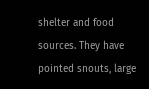shelter and food sources. They have pointed snouts, large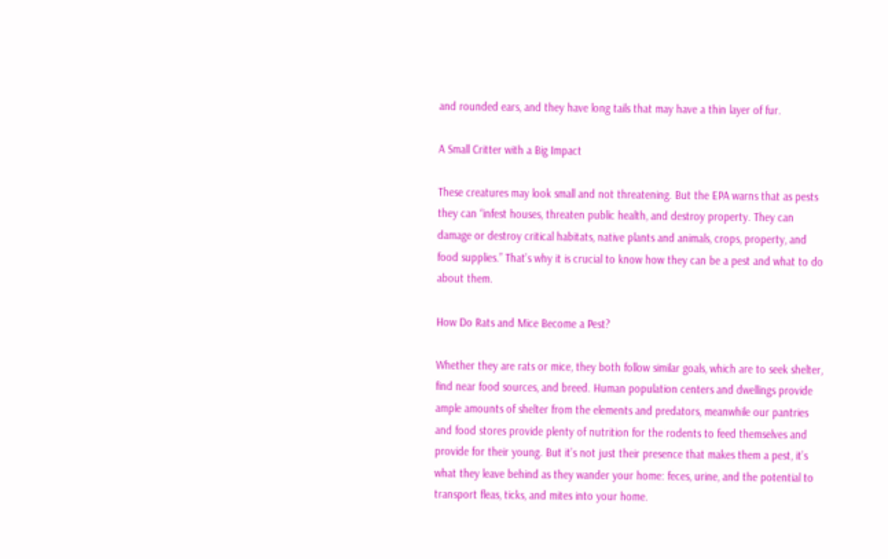and rounded ears, and they have long tails that may have a thin layer of fur.

A Small Critter with a Big Impact

These creatures may look small and not threatening. But the EPA warns that as pests they can “infest houses, threaten public health, and destroy property. They can damage or destroy critical habitats, native plants and animals, crops, property, and food supplies.” That’s why it is crucial to know how they can be a pest and what to do about them.

How Do Rats and Mice Become a Pest?

Whether they are rats or mice, they both follow similar goals, which are to seek shelter, find near food sources, and breed. Human population centers and dwellings provide ample amounts of shelter from the elements and predators, meanwhile our pantries and food stores provide plenty of nutrition for the rodents to feed themselves and provide for their young. But it’s not just their presence that makes them a pest, it’s what they leave behind as they wander your home: feces, urine, and the potential to transport fleas, ticks, and mites into your home.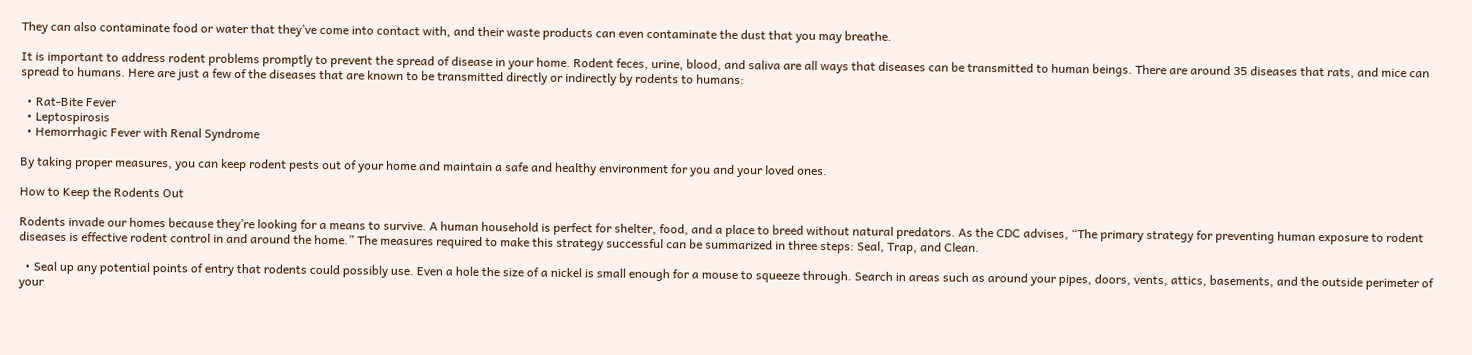They can also contaminate food or water that they’ve come into contact with, and their waste products can even contaminate the dust that you may breathe.

It is important to address rodent problems promptly to prevent the spread of disease in your home. Rodent feces, urine, blood, and saliva are all ways that diseases can be transmitted to human beings. There are around 35 diseases that rats, and mice can spread to humans. Here are just a few of the diseases that are known to be transmitted directly or indirectly by rodents to humans:

  • Rat-Bite Fever
  • Leptospirosis
  • Hemorrhagic Fever with Renal Syndrome

By taking proper measures, you can keep rodent pests out of your home and maintain a safe and healthy environment for you and your loved ones.

How to Keep the Rodents Out

Rodents invade our homes because they’re looking for a means to survive. A human household is perfect for shelter, food, and a place to breed without natural predators. As the CDC advises, “The primary strategy for preventing human exposure to rodent diseases is effective rodent control in and around the home.” The measures required to make this strategy successful can be summarized in three steps: Seal, Trap, and Clean.

  • Seal up any potential points of entry that rodents could possibly use. Even a hole the size of a nickel is small enough for a mouse to squeeze through. Search in areas such as around your pipes, doors, vents, attics, basements, and the outside perimeter of your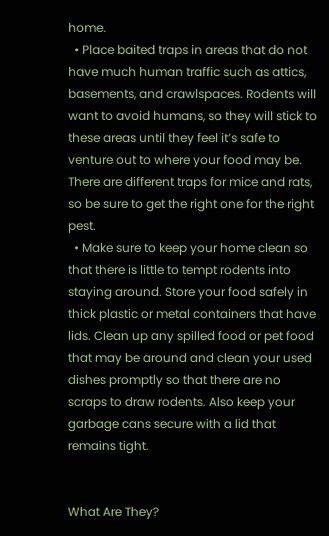home.
  • Place baited traps in areas that do not have much human traffic such as attics, basements, and crawlspaces. Rodents will want to avoid humans, so they will stick to these areas until they feel it’s safe to venture out to where your food may be. There are different traps for mice and rats, so be sure to get the right one for the right pest.
  • Make sure to keep your home clean so that there is little to tempt rodents into staying around. Store your food safely in thick plastic or metal containers that have lids. Clean up any spilled food or pet food that may be around and clean your used dishes promptly so that there are no scraps to draw rodents. Also keep your garbage cans secure with a lid that remains tight.


What Are They?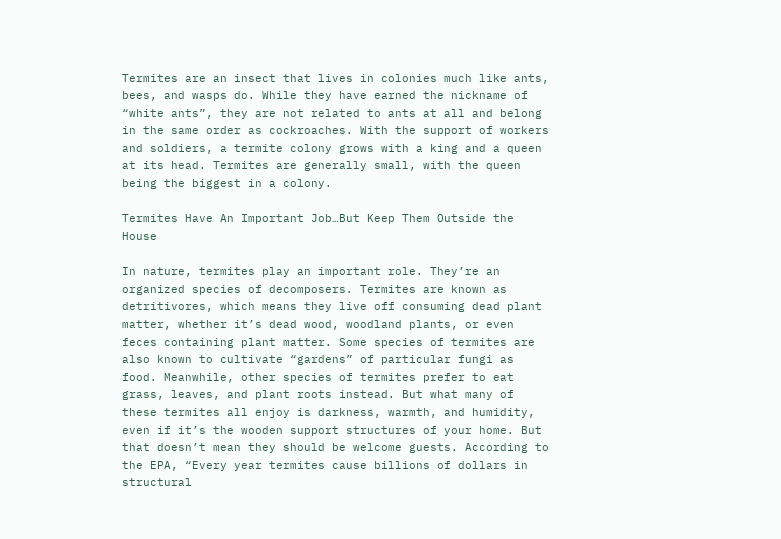Termites are an insect that lives in colonies much like ants, bees, and wasps do. While they have earned the nickname of “white ants”, they are not related to ants at all and belong in the same order as cockroaches. With the support of workers and soldiers, a termite colony grows with a king and a queen at its head. Termites are generally small, with the queen being the biggest in a colony.

Termites Have An Important Job…But Keep Them Outside the House

In nature, termites play an important role. They’re an organized species of decomposers. Termites are known as detritivores, which means they live off consuming dead plant matter, whether it’s dead wood, woodland plants, or even feces containing plant matter. Some species of termites are also known to cultivate “gardens” of particular fungi as food. Meanwhile, other species of termites prefer to eat grass, leaves, and plant roots instead. But what many of these termites all enjoy is darkness, warmth, and humidity, even if it’s the wooden support structures of your home. But that doesn’t mean they should be welcome guests. According to the EPA, “Every year termites cause billions of dollars in structural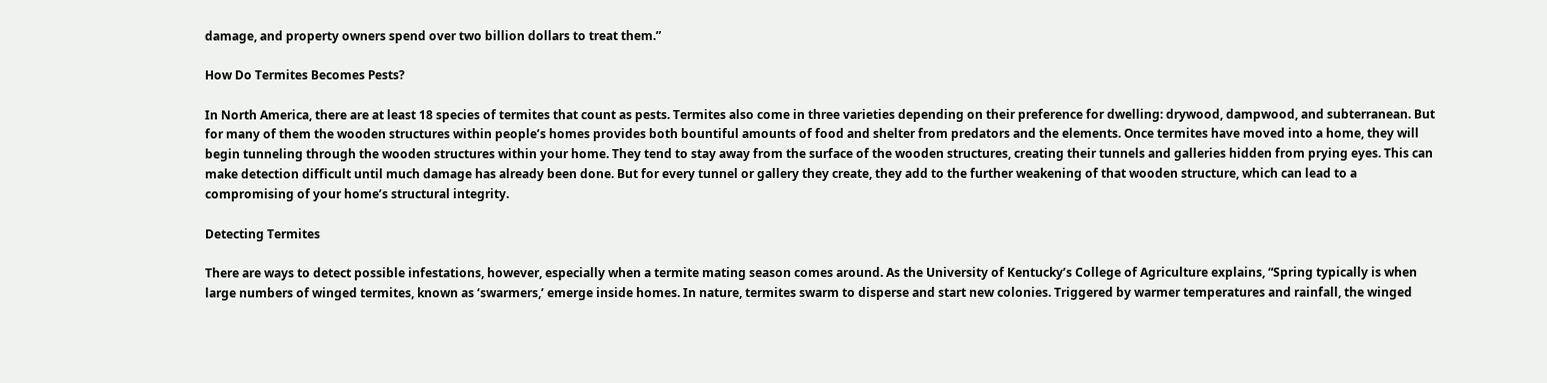damage, and property owners spend over two billion dollars to treat them.”

How Do Termites Becomes Pests?

In North America, there are at least 18 species of termites that count as pests. Termites also come in three varieties depending on their preference for dwelling: drywood, dampwood, and subterranean. But for many of them the wooden structures within people’s homes provides both bountiful amounts of food and shelter from predators and the elements. Once termites have moved into a home, they will begin tunneling through the wooden structures within your home. They tend to stay away from the surface of the wooden structures, creating their tunnels and galleries hidden from prying eyes. This can make detection difficult until much damage has already been done. But for every tunnel or gallery they create, they add to the further weakening of that wooden structure, which can lead to a compromising of your home’s structural integrity.

Detecting Termites

There are ways to detect possible infestations, however, especially when a termite mating season comes around. As the University of Kentucky’s College of Agriculture explains, “Spring typically is when large numbers of winged termites, known as ‘swarmers,’ emerge inside homes. In nature, termites swarm to disperse and start new colonies. Triggered by warmer temperatures and rainfall, the winged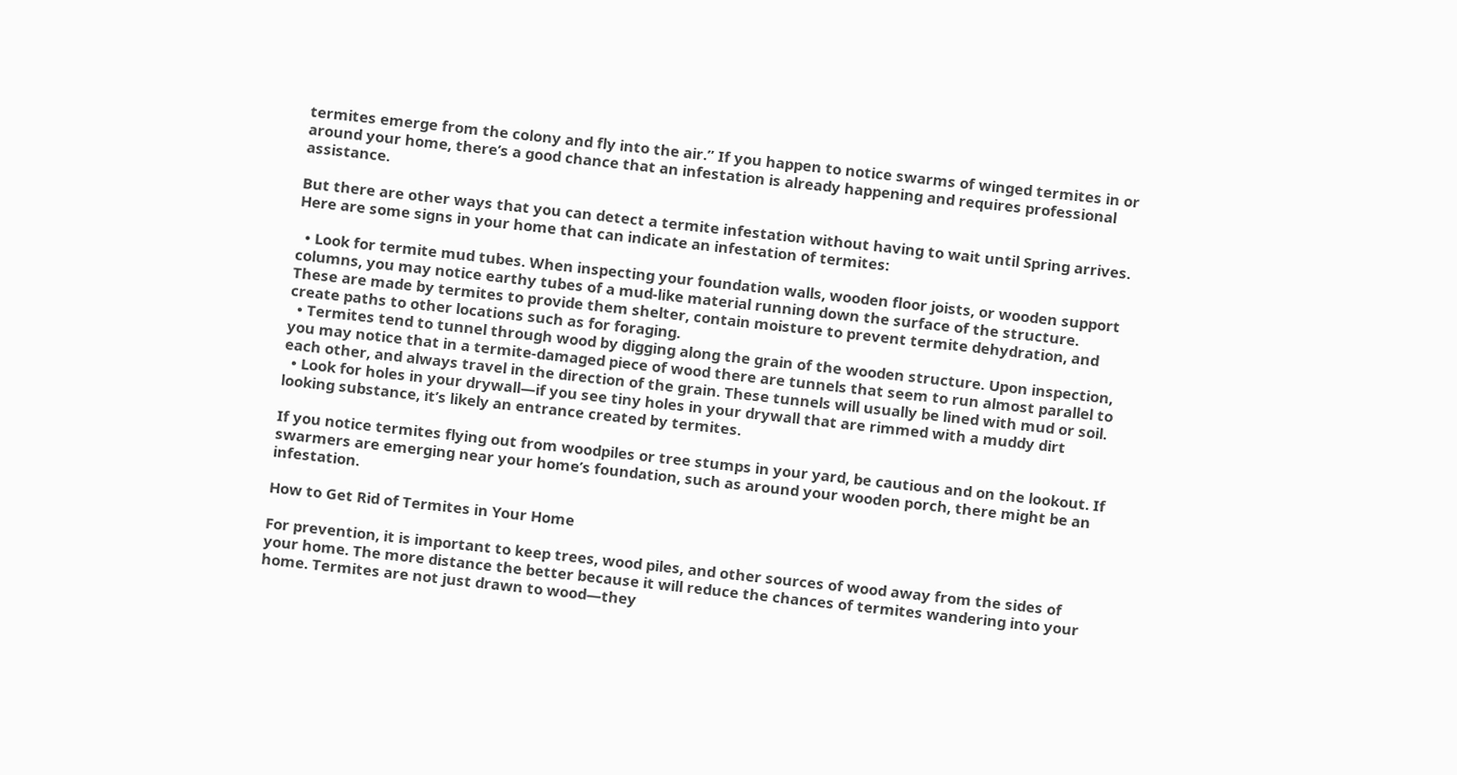termites emerge from the colony and fly into the air.” If you happen to notice swarms of winged termites in or around your home, there’s a good chance that an infestation is already happening and requires professional assistance.

But there are other ways that you can detect a termite infestation without having to wait until Spring arrives. Here are some signs in your home that can indicate an infestation of termites:

  • Look for termite mud tubes. When inspecting your foundation walls, wooden floor joists, or wooden support columns, you may notice earthy tubes of a mud-like material running down the surface of the structure. These are made by termites to provide them shelter, contain moisture to prevent termite dehydration, and create paths to other locations such as for foraging.
  • Termites tend to tunnel through wood by digging along the grain of the wooden structure. Upon inspection, you may notice that in a termite-damaged piece of wood there are tunnels that seem to run almost parallel to each other, and always travel in the direction of the grain. These tunnels will usually be lined with mud or soil.
  • Look for holes in your drywall—if you see tiny holes in your drywall that are rimmed with a muddy dirt looking substance, it’s likely an entrance created by termites.

If you notice termites flying out from woodpiles or tree stumps in your yard, be cautious and on the lookout. If swarmers are emerging near your home’s foundation, such as around your wooden porch, there might be an infestation.

How to Get Rid of Termites in Your Home

For prevention, it is important to keep trees, wood piles, and other sources of wood away from the sides of your home. The more distance the better because it will reduce the chances of termites wandering into your home. Termites are not just drawn to wood—they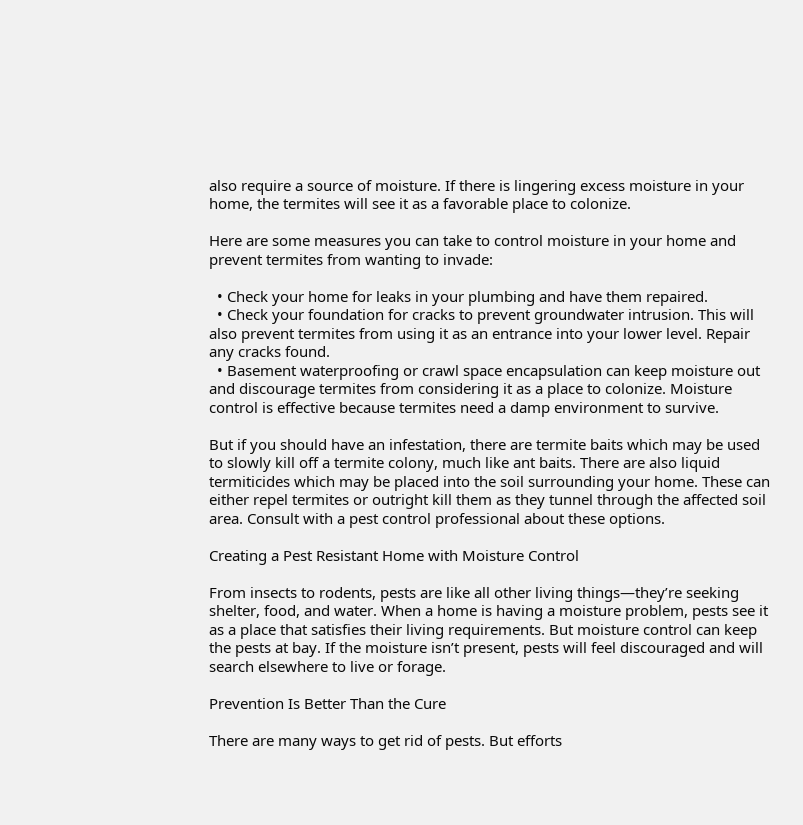also require a source of moisture. If there is lingering excess moisture in your home, the termites will see it as a favorable place to colonize.

Here are some measures you can take to control moisture in your home and prevent termites from wanting to invade:

  • Check your home for leaks in your plumbing and have them repaired.
  • Check your foundation for cracks to prevent groundwater intrusion. This will also prevent termites from using it as an entrance into your lower level. Repair any cracks found.
  • Basement waterproofing or crawl space encapsulation can keep moisture out and discourage termites from considering it as a place to colonize. Moisture control is effective because termites need a damp environment to survive.

But if you should have an infestation, there are termite baits which may be used to slowly kill off a termite colony, much like ant baits. There are also liquid termiticides which may be placed into the soil surrounding your home. These can either repel termites or outright kill them as they tunnel through the affected soil area. Consult with a pest control professional about these options.

Creating a Pest Resistant Home with Moisture Control

From insects to rodents, pests are like all other living things—they’re seeking shelter, food, and water. When a home is having a moisture problem, pests see it as a place that satisfies their living requirements. But moisture control can keep the pests at bay. If the moisture isn’t present, pests will feel discouraged and will search elsewhere to live or forage.

Prevention Is Better Than the Cure

There are many ways to get rid of pests. But efforts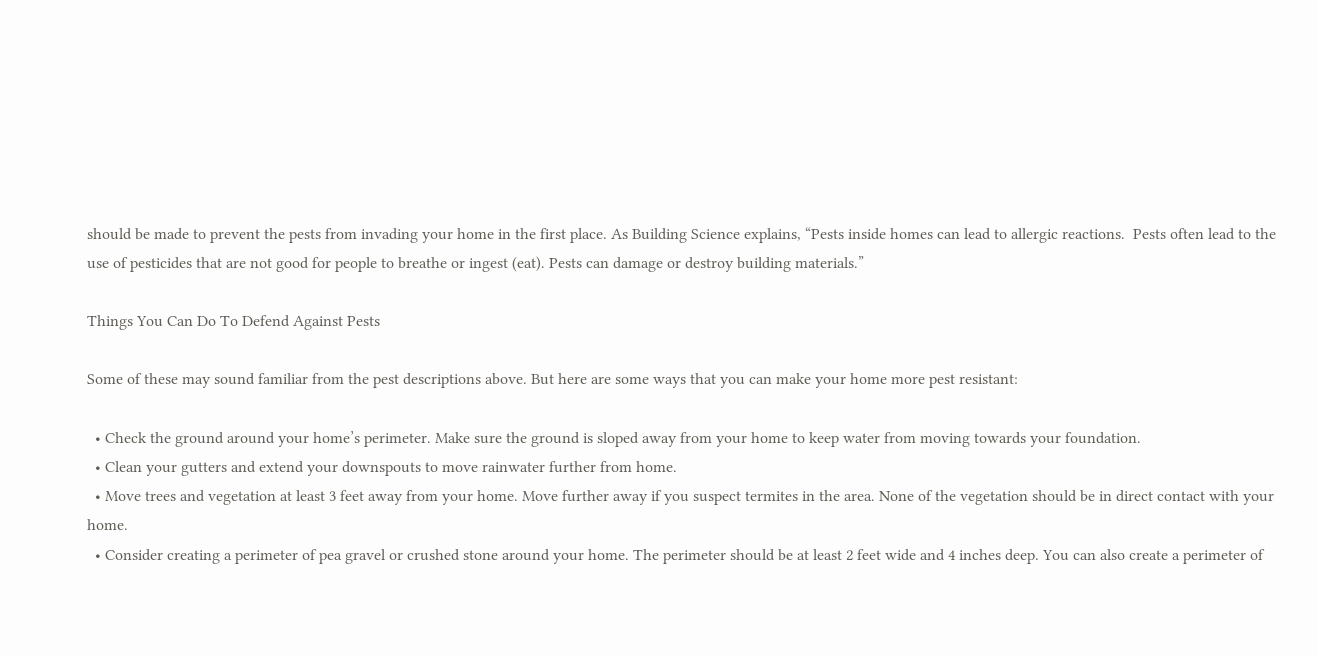should be made to prevent the pests from invading your home in the first place. As Building Science explains, “Pests inside homes can lead to allergic reactions.  Pests often lead to the use of pesticides that are not good for people to breathe or ingest (eat). Pests can damage or destroy building materials.”

Things You Can Do To Defend Against Pests

Some of these may sound familiar from the pest descriptions above. But here are some ways that you can make your home more pest resistant:

  • Check the ground around your home’s perimeter. Make sure the ground is sloped away from your home to keep water from moving towards your foundation.
  • Clean your gutters and extend your downspouts to move rainwater further from home.
  • Move trees and vegetation at least 3 feet away from your home. Move further away if you suspect termites in the area. None of the vegetation should be in direct contact with your home.
  • Consider creating a perimeter of pea gravel or crushed stone around your home. The perimeter should be at least 2 feet wide and 4 inches deep. You can also create a perimeter of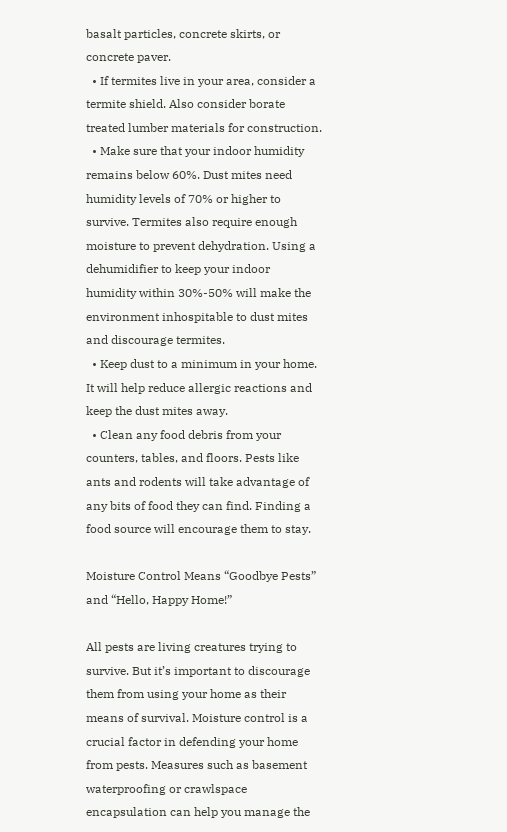basalt particles, concrete skirts, or concrete paver.
  • If termites live in your area, consider a termite shield. Also consider borate treated lumber materials for construction.
  • Make sure that your indoor humidity remains below 60%. Dust mites need humidity levels of 70% or higher to survive. Termites also require enough moisture to prevent dehydration. Using a dehumidifier to keep your indoor humidity within 30%-50% will make the environment inhospitable to dust mites and discourage termites.
  • Keep dust to a minimum in your home. It will help reduce allergic reactions and keep the dust mites away.
  • Clean any food debris from your counters, tables, and floors. Pests like ants and rodents will take advantage of any bits of food they can find. Finding a food source will encourage them to stay.

Moisture Control Means “Goodbye Pests” and “Hello, Happy Home!”

All pests are living creatures trying to survive. But it’s important to discourage them from using your home as their means of survival. Moisture control is a crucial factor in defending your home from pests. Measures such as basement waterproofing or crawlspace encapsulation can help you manage the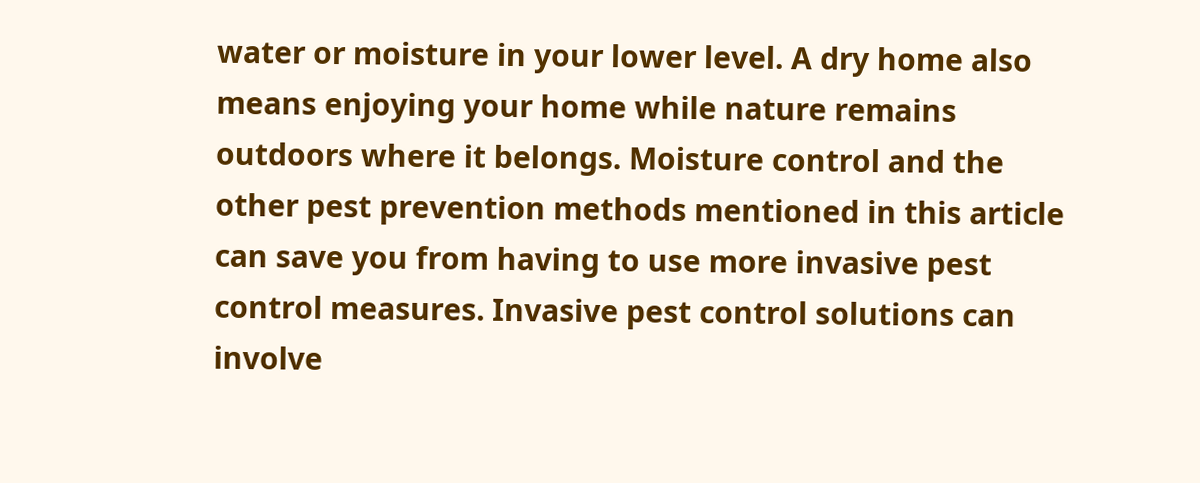water or moisture in your lower level. A dry home also means enjoying your home while nature remains outdoors where it belongs. Moisture control and the other pest prevention methods mentioned in this article can save you from having to use more invasive pest control measures. Invasive pest control solutions can involve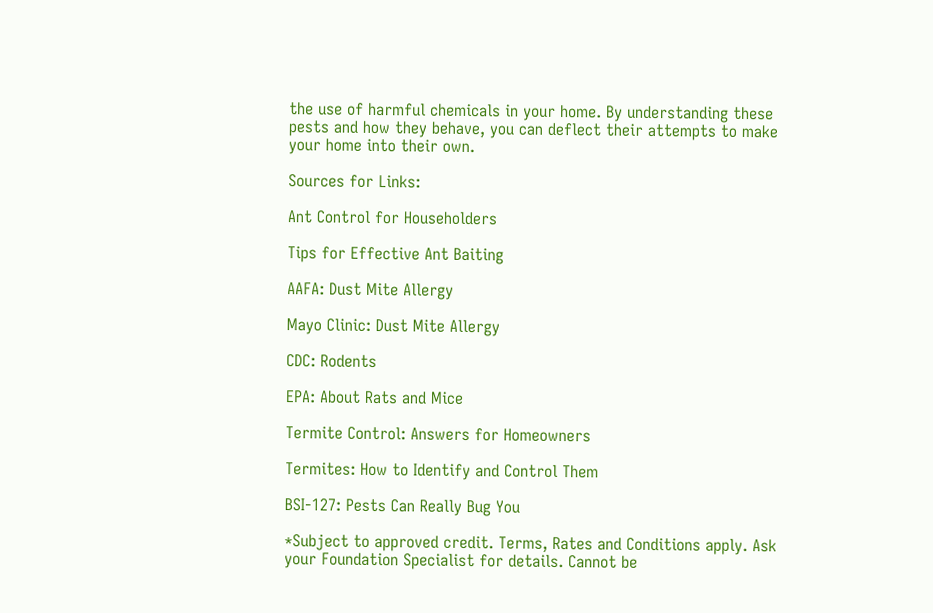the use of harmful chemicals in your home. By understanding these pests and how they behave, you can deflect their attempts to make your home into their own.

Sources for Links:

Ant Control for Householders

Tips for Effective Ant Baiting

AAFA: Dust Mite Allergy

Mayo Clinic: Dust Mite Allergy

CDC: Rodents

EPA: About Rats and Mice

Termite Control: Answers for Homeowners

Termites: How to Identify and Control Them

BSI-127: Pests Can Really Bug You

*Subject to approved credit. Terms, Rates and Conditions apply. Ask your Foundation Specialist for details. Cannot be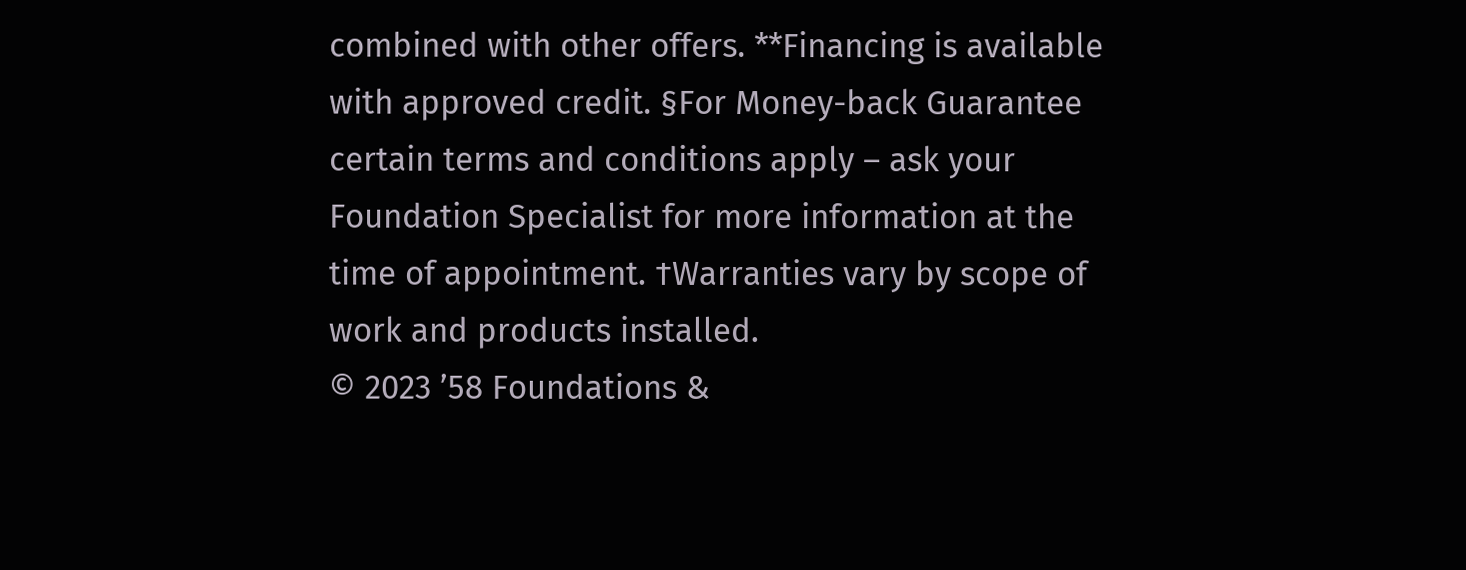combined with other offers. **Financing is available with approved credit. §For Money-back Guarantee certain terms and conditions apply – ask your Foundation Specialist for more information at the time of appointment. †Warranties vary by scope of work and products installed.
© 2023 ’58 Foundations &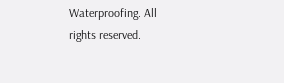Waterproofing. All rights reserved.